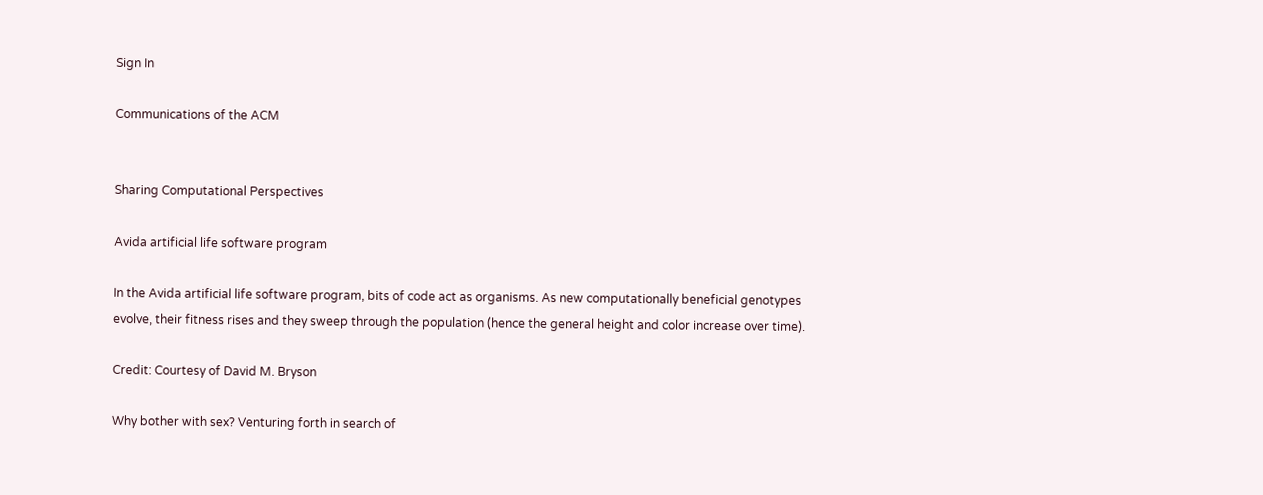Sign In

Communications of the ACM


Sharing Computational Perspectives

Avida artificial life software program

In the Avida artificial life software program, bits of code act as organisms. As new computationally beneficial genotypes evolve, their fitness rises and they sweep through the population (hence the general height and color increase over time).

Credit: Courtesy of David M. Bryson

Why bother with sex? Venturing forth in search of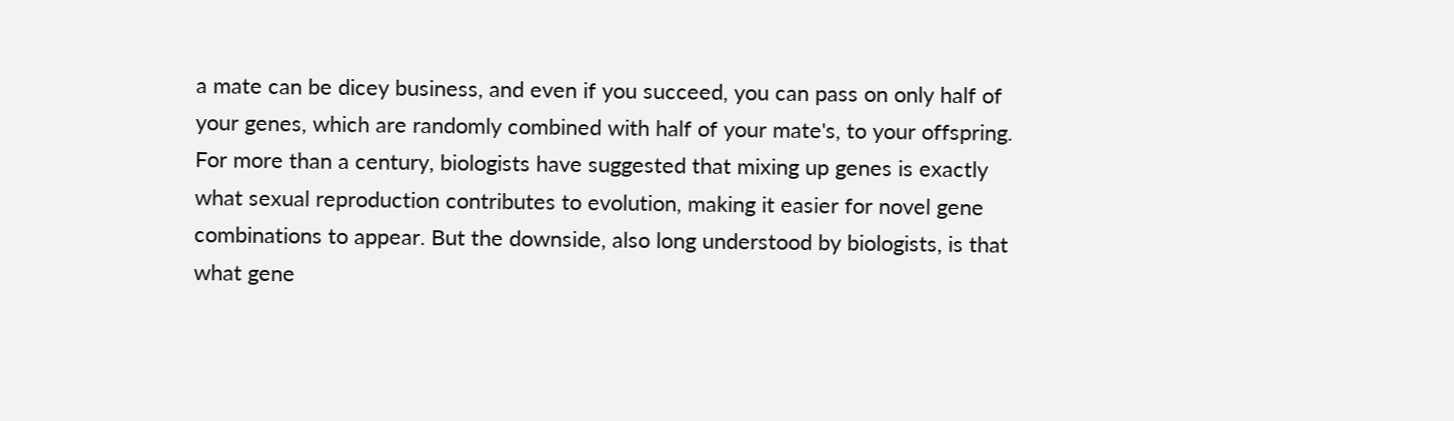a mate can be dicey business, and even if you succeed, you can pass on only half of your genes, which are randomly combined with half of your mate's, to your offspring. For more than a century, biologists have suggested that mixing up genes is exactly what sexual reproduction contributes to evolution, making it easier for novel gene combinations to appear. But the downside, also long understood by biologists, is that what gene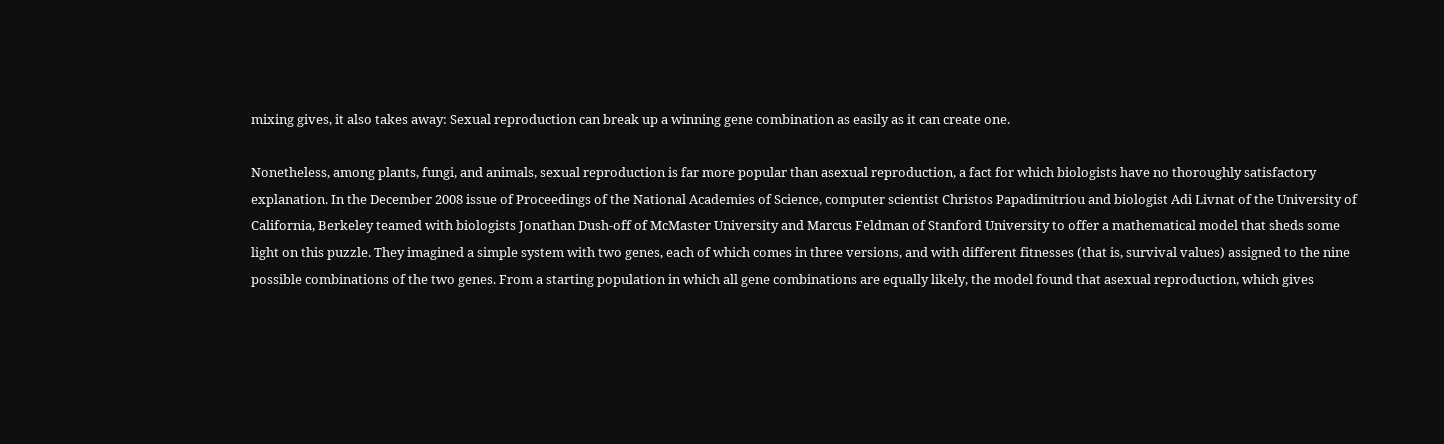mixing gives, it also takes away: Sexual reproduction can break up a winning gene combination as easily as it can create one.

Nonetheless, among plants, fungi, and animals, sexual reproduction is far more popular than asexual reproduction, a fact for which biologists have no thoroughly satisfactory explanation. In the December 2008 issue of Proceedings of the National Academies of Science, computer scientist Christos Papadimitriou and biologist Adi Livnat of the University of California, Berkeley teamed with biologists Jonathan Dush-off of McMaster University and Marcus Feldman of Stanford University to offer a mathematical model that sheds some light on this puzzle. They imagined a simple system with two genes, each of which comes in three versions, and with different fitnesses (that is, survival values) assigned to the nine possible combinations of the two genes. From a starting population in which all gene combinations are equally likely, the model found that asexual reproduction, which gives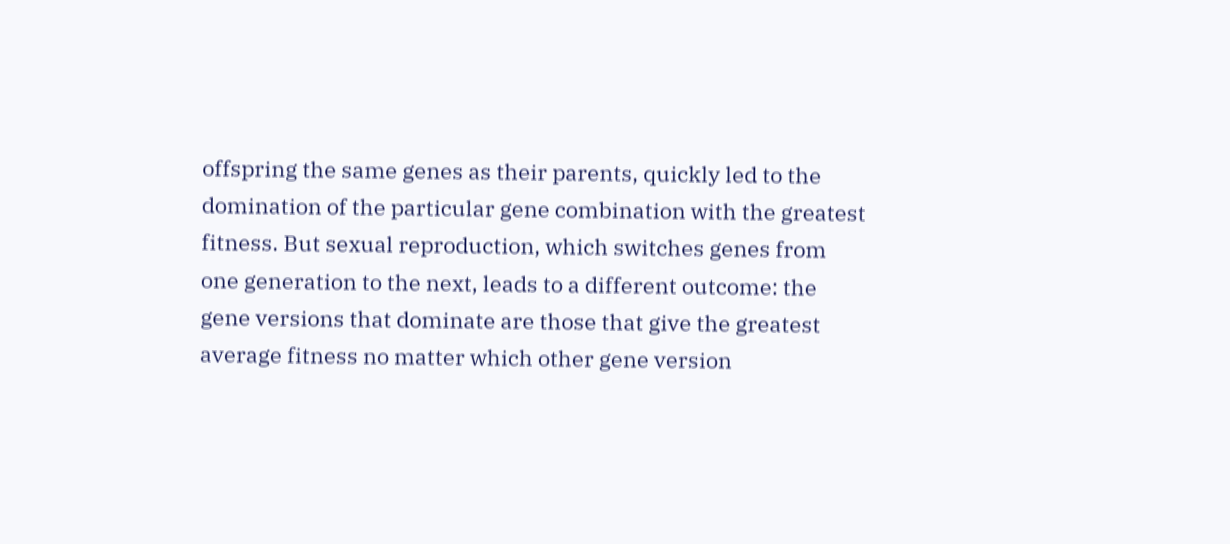offspring the same genes as their parents, quickly led to the domination of the particular gene combination with the greatest fitness. But sexual reproduction, which switches genes from one generation to the next, leads to a different outcome: the gene versions that dominate are those that give the greatest average fitness no matter which other gene version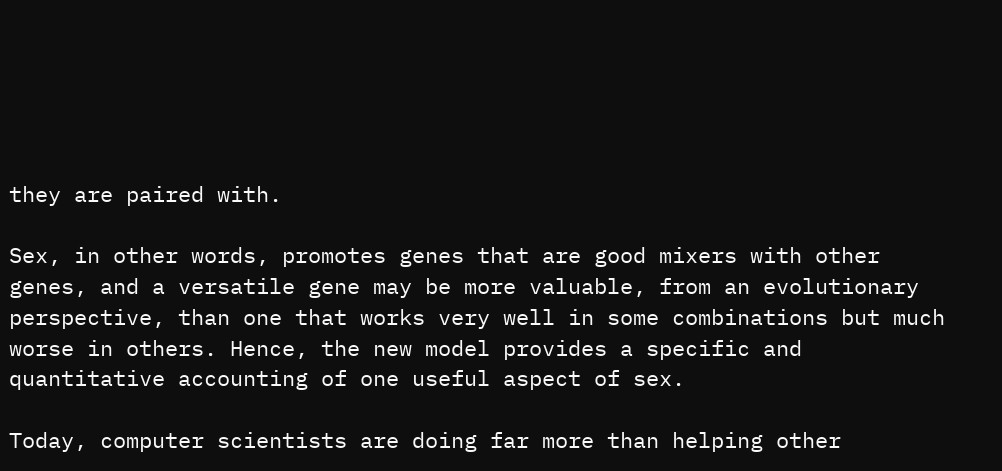they are paired with.

Sex, in other words, promotes genes that are good mixers with other genes, and a versatile gene may be more valuable, from an evolutionary perspective, than one that works very well in some combinations but much worse in others. Hence, the new model provides a specific and quantitative accounting of one useful aspect of sex.

Today, computer scientists are doing far more than helping other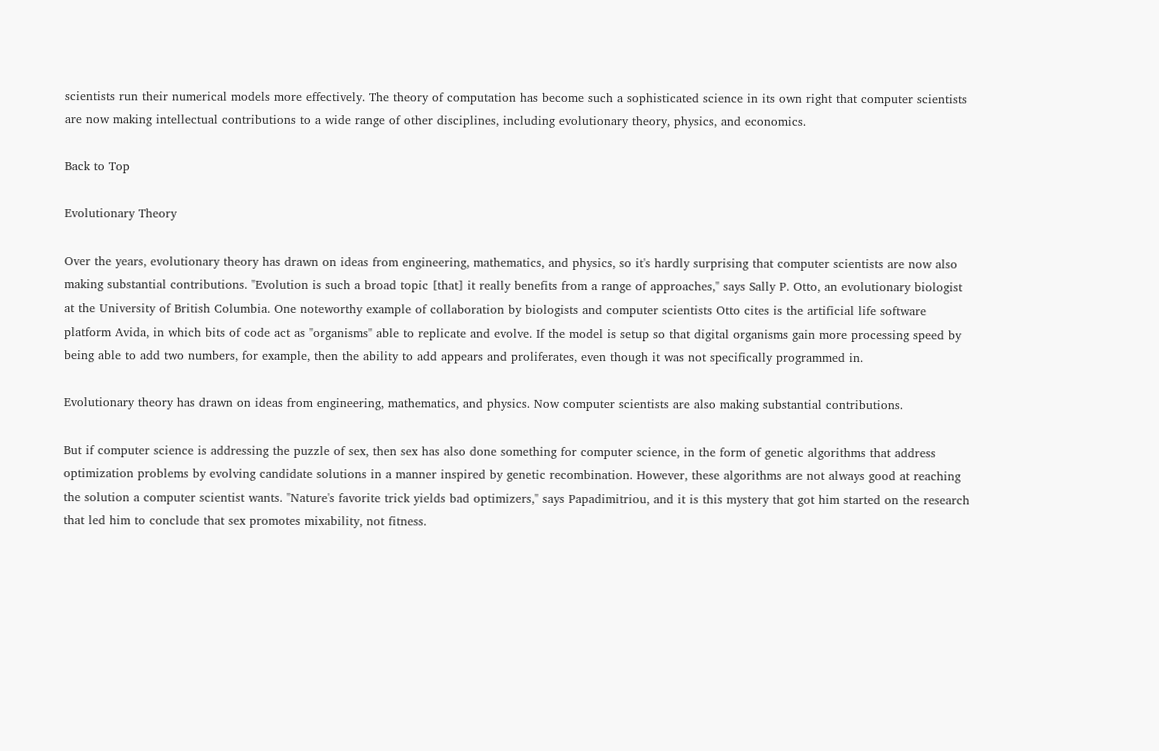scientists run their numerical models more effectively. The theory of computation has become such a sophisticated science in its own right that computer scientists are now making intellectual contributions to a wide range of other disciplines, including evolutionary theory, physics, and economics.

Back to Top

Evolutionary Theory

Over the years, evolutionary theory has drawn on ideas from engineering, mathematics, and physics, so it's hardly surprising that computer scientists are now also making substantial contributions. "Evolution is such a broad topic [that] it really benefits from a range of approaches," says Sally P. Otto, an evolutionary biologist at the University of British Columbia. One noteworthy example of collaboration by biologists and computer scientists Otto cites is the artificial life software platform Avida, in which bits of code act as "organisms" able to replicate and evolve. If the model is setup so that digital organisms gain more processing speed by being able to add two numbers, for example, then the ability to add appears and proliferates, even though it was not specifically programmed in.

Evolutionary theory has drawn on ideas from engineering, mathematics, and physics. Now computer scientists are also making substantial contributions.

But if computer science is addressing the puzzle of sex, then sex has also done something for computer science, in the form of genetic algorithms that address optimization problems by evolving candidate solutions in a manner inspired by genetic recombination. However, these algorithms are not always good at reaching the solution a computer scientist wants. "Nature's favorite trick yields bad optimizers," says Papadimitriou, and it is this mystery that got him started on the research that led him to conclude that sex promotes mixability, not fitness.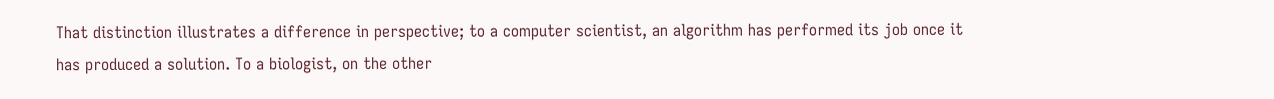That distinction illustrates a difference in perspective; to a computer scientist, an algorithm has performed its job once it has produced a solution. To a biologist, on the other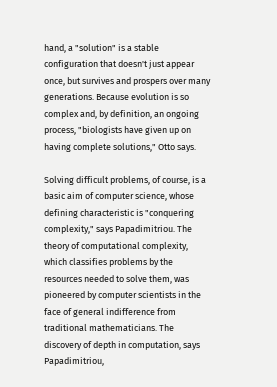hand, a "solution" is a stable configuration that doesn't just appear once, but survives and prospers over many generations. Because evolution is so complex and, by definition, an ongoing process, "biologists have given up on having complete solutions," Otto says.

Solving difficult problems, of course, is a basic aim of computer science, whose defining characteristic is "conquering complexity," says Papadimitriou. The theory of computational complexity, which classifies problems by the resources needed to solve them, was pioneered by computer scientists in the face of general indifference from traditional mathematicians. The discovery of depth in computation, says Papadimitriou,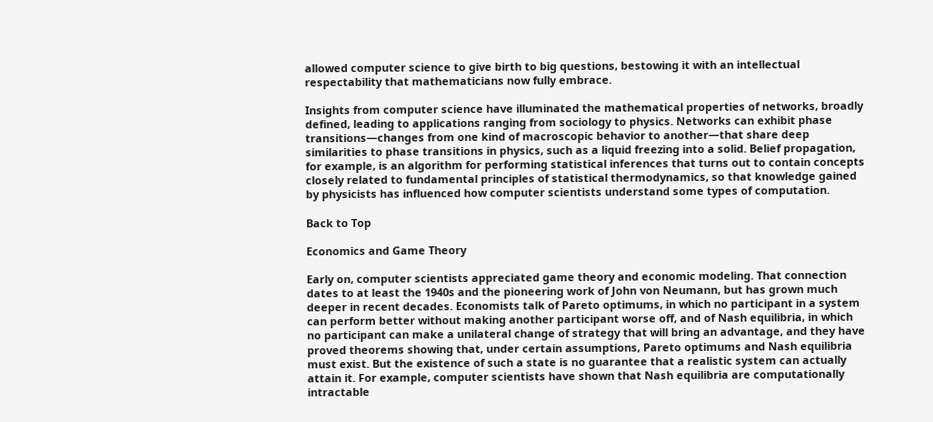allowed computer science to give birth to big questions, bestowing it with an intellectual respectability that mathematicians now fully embrace.

Insights from computer science have illuminated the mathematical properties of networks, broadly defined, leading to applications ranging from sociology to physics. Networks can exhibit phase transitions—changes from one kind of macroscopic behavior to another—that share deep similarities to phase transitions in physics, such as a liquid freezing into a solid. Belief propagation, for example, is an algorithm for performing statistical inferences that turns out to contain concepts closely related to fundamental principles of statistical thermodynamics, so that knowledge gained by physicists has influenced how computer scientists understand some types of computation.

Back to Top

Economics and Game Theory

Early on, computer scientists appreciated game theory and economic modeling. That connection dates to at least the 1940s and the pioneering work of John von Neumann, but has grown much deeper in recent decades. Economists talk of Pareto optimums, in which no participant in a system can perform better without making another participant worse off, and of Nash equilibria, in which no participant can make a unilateral change of strategy that will bring an advantage, and they have proved theorems showing that, under certain assumptions, Pareto optimums and Nash equilibria must exist. But the existence of such a state is no guarantee that a realistic system can actually attain it. For example, computer scientists have shown that Nash equilibria are computationally intractable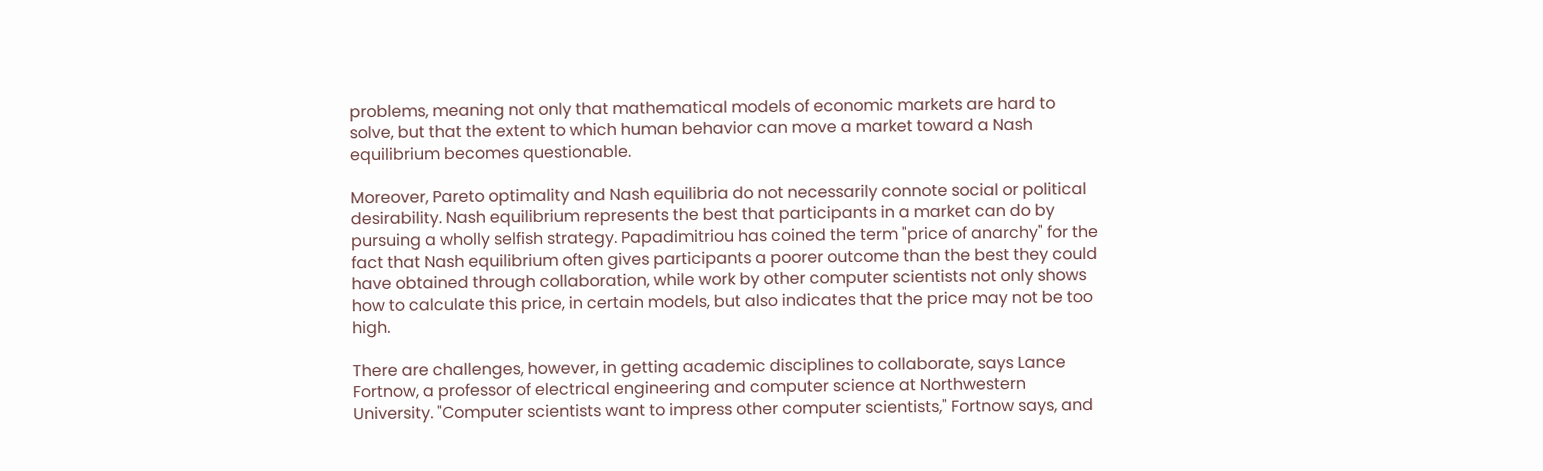problems, meaning not only that mathematical models of economic markets are hard to solve, but that the extent to which human behavior can move a market toward a Nash equilibrium becomes questionable.

Moreover, Pareto optimality and Nash equilibria do not necessarily connote social or political desirability. Nash equilibrium represents the best that participants in a market can do by pursuing a wholly selfish strategy. Papadimitriou has coined the term "price of anarchy" for the fact that Nash equilibrium often gives participants a poorer outcome than the best they could have obtained through collaboration, while work by other computer scientists not only shows how to calculate this price, in certain models, but also indicates that the price may not be too high.

There are challenges, however, in getting academic disciplines to collaborate, says Lance Fortnow, a professor of electrical engineering and computer science at Northwestern University. "Computer scientists want to impress other computer scientists," Fortnow says, and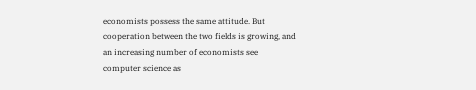economists possess the same attitude. But cooperation between the two fields is growing, and an increasing number of economists see computer science as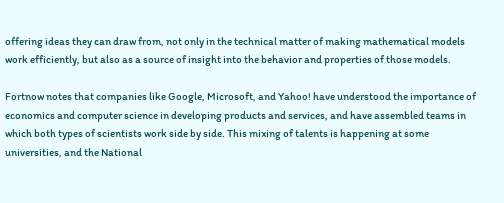offering ideas they can draw from, not only in the technical matter of making mathematical models work efficiently, but also as a source of insight into the behavior and properties of those models.

Fortnow notes that companies like Google, Microsoft, and Yahoo! have understood the importance of economics and computer science in developing products and services, and have assembled teams in which both types of scientists work side by side. This mixing of talents is happening at some universities, and the National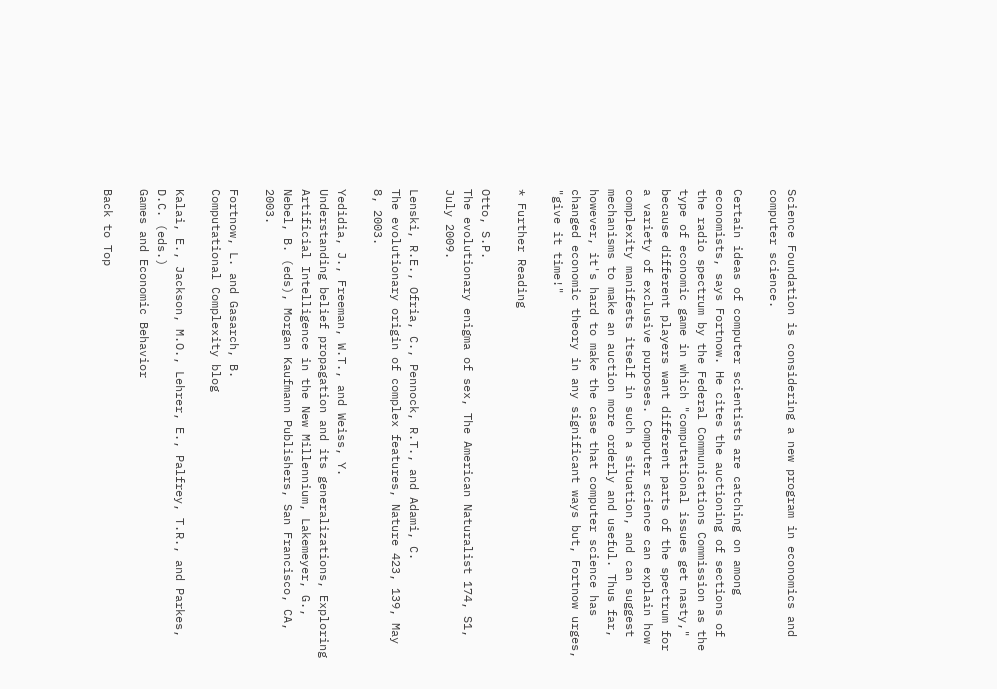Science Foundation is considering a new program in economics and computer science.

Certain ideas of computer scientists are catching on among economists, says Fortnow. He cites the auctioning of sections of the radio spectrum by the Federal Communications Commission as the type of economic game in which "computational issues get nasty," because different players want different parts of the spectrum for a variety of exclusive purposes. Computer science can explain how complexity manifests itself in such a situation, and can suggest mechanisms to make an auction more orderly and useful. Thus far, however, it's hard to make the case that computer science has changed economic theory in any significant ways but, Fortnow urges, "give it time!"

* Further Reading

Otto, S.P.
The evolutionary enigma of sex, The American Naturalist 174, S1, July 2009.

Lenski, R.E., Ofria, C., Pennock, R.T., and Adami, C.
The evolutionary origin of complex features, Nature 423, 139, May 8, 2003.

Yedidia, J., Freeman, W.T., and Weiss, Y.
Understanding belief propagation and its generalizations, Exploring Artificial Intelligence in the New Millennium, Lakemeyer, G., Nebel, B. (eds), Morgan Kaufmann Publishers, San Francisco, CA, 2003.

Fortnow, L. and Gasarch, B.
Computational Complexity blog

Kalai, E., Jackson, M.O., Lehrer, E., Palfrey, T.R., and Parkes, D.C. (eds.)
Games and Economic Behavior

Back to Top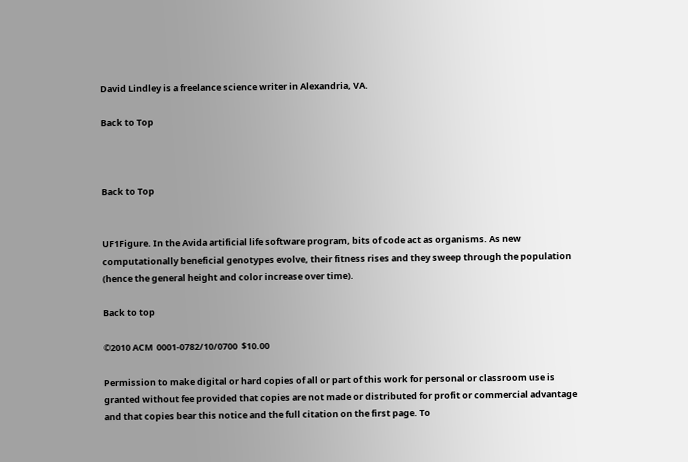David Lindley is a freelance science writer in Alexandria, VA.

Back to Top



Back to Top


UF1Figure. In the Avida artificial life software program, bits of code act as organisms. As new computationally beneficial genotypes evolve, their fitness rises and they sweep through the population (hence the general height and color increase over time).

Back to top

©2010 ACM  0001-0782/10/0700  $10.00

Permission to make digital or hard copies of all or part of this work for personal or classroom use is granted without fee provided that copies are not made or distributed for profit or commercial advantage and that copies bear this notice and the full citation on the first page. To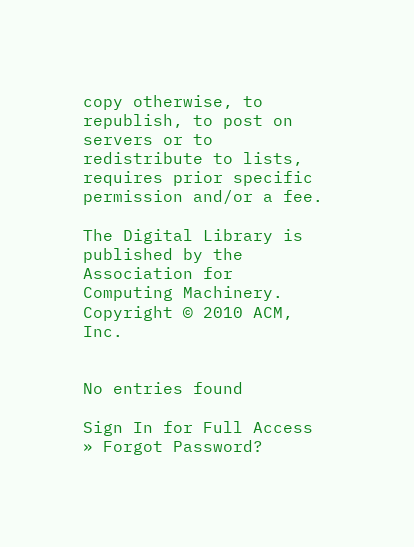copy otherwise, to republish, to post on servers or to redistribute to lists, requires prior specific permission and/or a fee.

The Digital Library is published by the Association for Computing Machinery. Copyright © 2010 ACM, Inc.


No entries found

Sign In for Full Access
» Forgot Password?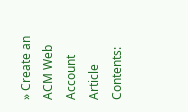» Create an ACM Web Account
Article Contents: